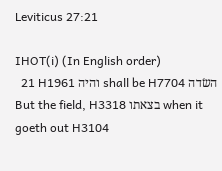Leviticus 27:21

IHOT(i) (In English order)
  21 H1961 והיה shall be H7704 השׂדה But the field, H3318 בצאתו when it goeth out H3104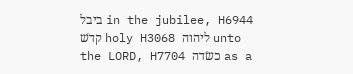ביבל in the jubilee, H6944 קדשׁ holy H3068 ליהוה unto the LORD, H7704 כשׂדה as a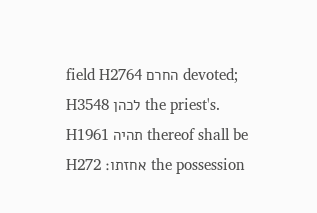field H2764 החרם devoted; H3548 לכהן the priest's. H1961 תהיה thereof shall be H272 אחזתו׃ the possession